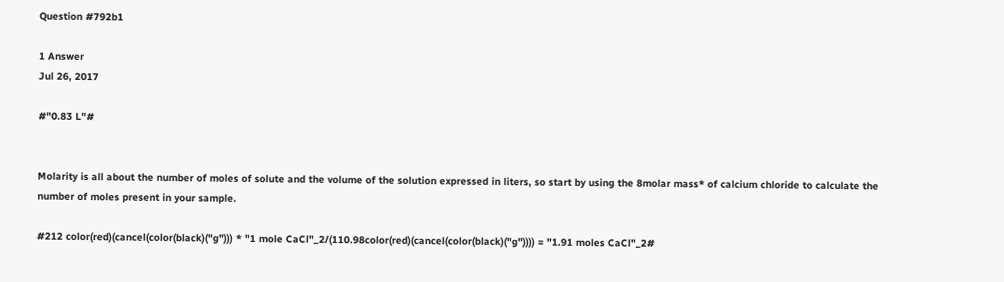Question #792b1

1 Answer
Jul 26, 2017

#"0.83 L"#


Molarity is all about the number of moles of solute and the volume of the solution expressed in liters, so start by using the 8molar mass* of calcium chloride to calculate the number of moles present in your sample.

#212 color(red)(cancel(color(black)("g"))) * "1 mole CaCl"_2/(110.98color(red)(cancel(color(black)("g")))) = "1.91 moles CaCl"_2#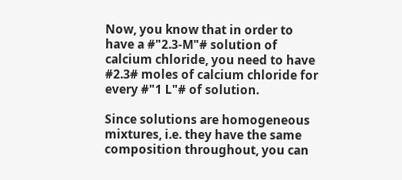Now, you know that in order to have a #"2.3-M"# solution of calcium chloride, you need to have #2.3# moles of calcium chloride for every #"1 L"# of solution.

Since solutions are homogeneous mixtures, i.e. they have the same composition throughout, you can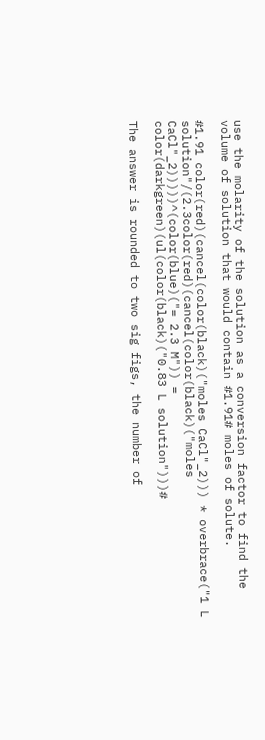use the molarity of the solution as a conversion factor to find the volume of solution that would contain #1.91# moles of solute.

#1.91 color(red)(cancel(color(black)("moles CaCl"_2))) * overbrace("1 L solution"/(2.3color(red)(cancel(color(black)("moles CaCl"_2)))))^(color(blue)("= 2.3 M")) = color(darkgreen)(ul(color(black)("0.83 L solution")))#

The answer is rounded to two sig figs, the number of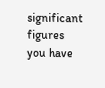significant figures you have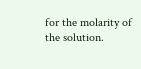for the molarity of the solution.